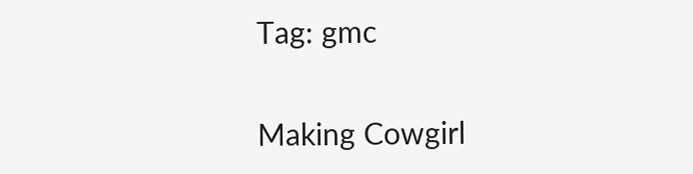Tag: gmc

Making Cowgirl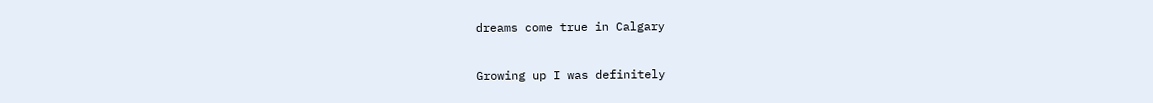dreams come true in Calgary

Growing up I was definitely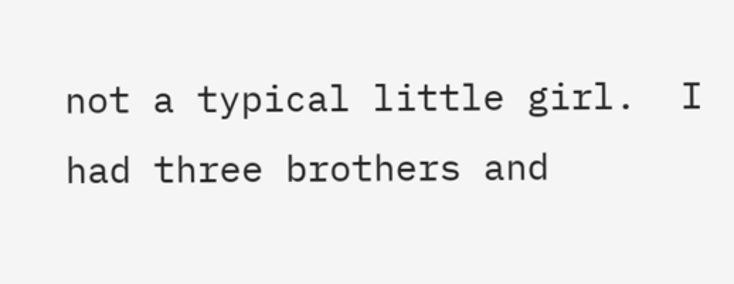not a typical little girl.  I had three brothers and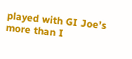played with GI Joe’s  more than I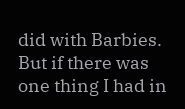did with Barbies.  But if there was one thing I had in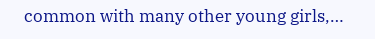common with many other young girls,…